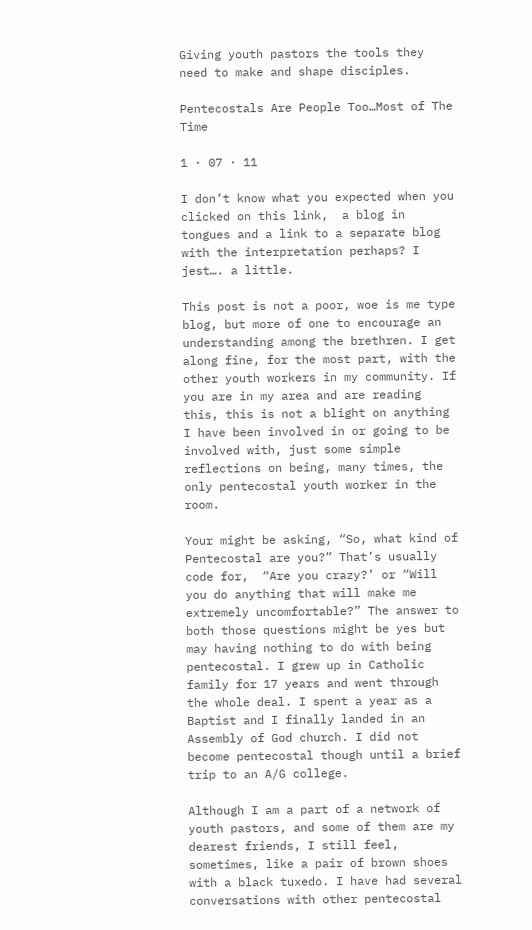Giving youth pastors the tools they need to make and shape disciples.

Pentecostals Are People Too…Most of The Time

1 · 07 · 11

I don’t know what you expected when you clicked on this link,  a blog in tongues and a link to a separate blog with the interpretation perhaps? I jest…. a little.

This post is not a poor, woe is me type blog, but more of one to encourage an understanding among the brethren. I get along fine, for the most part, with the other youth workers in my community. If you are in my area and are reading this, this is not a blight on anything I have been involved in or going to be involved with, just some simple reflections on being, many times, the only pentecostal youth worker in the room.

Your might be asking, “So, what kind of Pentecostal are you?” That’s usually code for,  “Are you crazy?’ or “Will you do anything that will make me extremely uncomfortable?” The answer to both those questions might be yes but may having nothing to do with being pentecostal. I grew up in Catholic family for 17 years and went through the whole deal. I spent a year as a Baptist and I finally landed in an Assembly of God church. I did not become pentecostal though until a brief trip to an A/G college.

Although I am a part of a network of youth pastors, and some of them are my dearest friends, I still feel, sometimes, like a pair of brown shoes with a black tuxedo. I have had several conversations with other pentecostal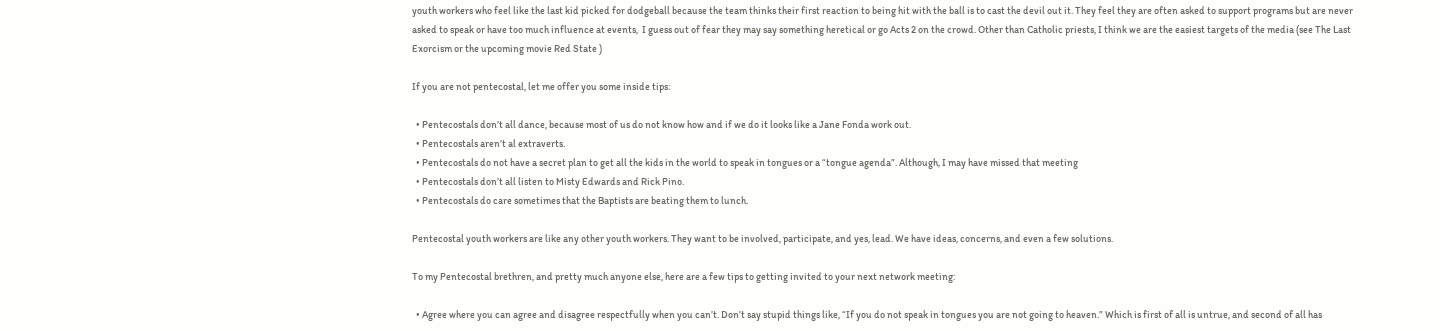youth workers who feel like the last kid picked for dodgeball because the team thinks their first reaction to being hit with the ball is to cast the devil out it. They feel they are often asked to support programs but are never asked to speak or have too much influence at events,  I guess out of fear they may say something heretical or go Acts 2 on the crowd. Other than Catholic priests, I think we are the easiest targets of the media (see The Last Exorcism or the upcoming movie Red State )

If you are not pentecostal, let me offer you some inside tips:

  • Pentecostals don’t all dance, because most of us do not know how and if we do it looks like a Jane Fonda work out.
  • Pentecostals aren’t al extraverts.
  • Pentecostals do not have a secret plan to get all the kids in the world to speak in tongues or a “tongue agenda”. Although, I may have missed that meeting
  • Pentecostals don’t all listen to Misty Edwards and Rick Pino.
  • Pentecostals do care sometimes that the Baptists are beating them to lunch.

Pentecostal youth workers are like any other youth workers. They want to be involved, participate, and yes, lead. We have ideas, concerns, and even a few solutions.

To my Pentecostal brethren, and pretty much anyone else, here are a few tips to getting invited to your next network meeting:

  • Agree where you can agree and disagree respectfully when you can’t. Don’t say stupid things like, “If you do not speak in tongues you are not going to heaven.” Which is first of all is untrue, and second of all has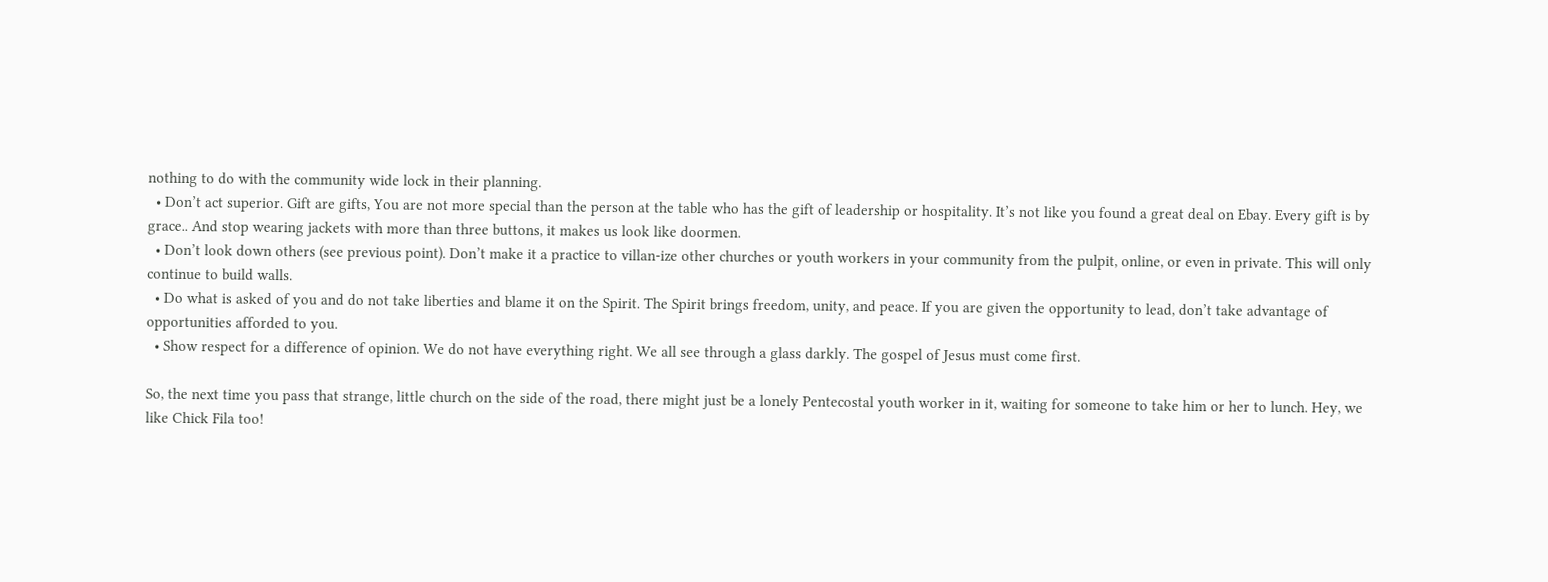nothing to do with the community wide lock in their planning.
  • Don’t act superior. Gift are gifts, You are not more special than the person at the table who has the gift of leadership or hospitality. It’s not like you found a great deal on Ebay. Every gift is by grace.. And stop wearing jackets with more than three buttons, it makes us look like doormen.
  • Don’t look down others (see previous point). Don’t make it a practice to villan-ize other churches or youth workers in your community from the pulpit, online, or even in private. This will only continue to build walls.
  • Do what is asked of you and do not take liberties and blame it on the Spirit. The Spirit brings freedom, unity, and peace. If you are given the opportunity to lead, don’t take advantage of opportunities afforded to you.
  • Show respect for a difference of opinion. We do not have everything right. We all see through a glass darkly. The gospel of Jesus must come first.

So, the next time you pass that strange, little church on the side of the road, there might just be a lonely Pentecostal youth worker in it, waiting for someone to take him or her to lunch. Hey, we like Chick Fila too!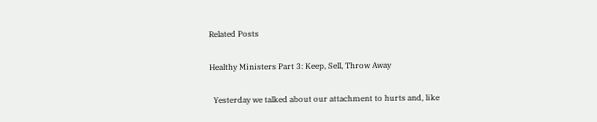Related Posts

Healthy Ministers Part 3: Keep, Sell, Throw Away

  Yesterday we talked about our attachment to hurts and, like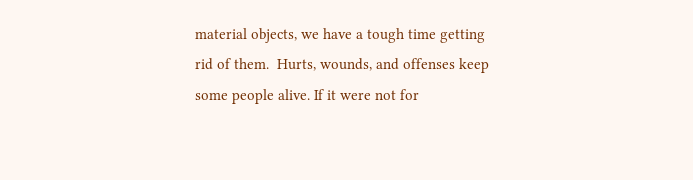material objects, we have a tough time getting rid of them.  Hurts, wounds, and offenses keep some people alive. If it were not for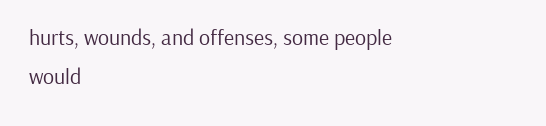hurts, wounds, and offenses, some people would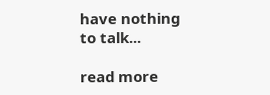have nothing to talk...

read more